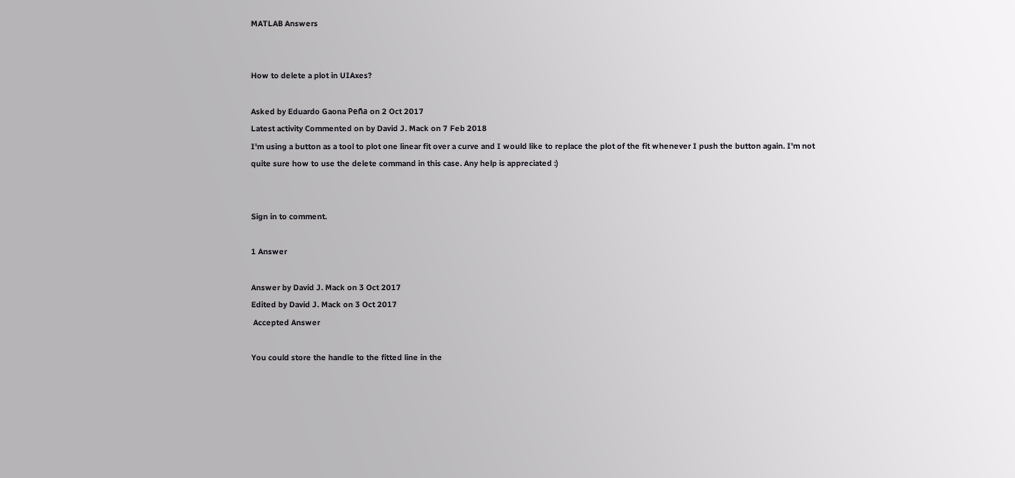MATLAB Answers


How to delete a plot in UIAxes?

Asked by Eduardo Gaona Peña on 2 Oct 2017
Latest activity Commented on by David J. Mack on 7 Feb 2018
I'm using a button as a tool to plot one linear fit over a curve and I would like to replace the plot of the fit whenever I push the button again. I'm not quite sure how to use the delete command in this case. Any help is appreciated :)


Sign in to comment.

1 Answer

Answer by David J. Mack on 3 Oct 2017
Edited by David J. Mack on 3 Oct 2017
 Accepted Answer

You could store the handle to the fitted line in the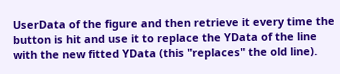UserData of the figure and then retrieve it every time the button is hit and use it to replace the YData of the line with the new fitted YData (this "replaces" the old line).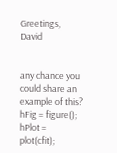Greetings, David


any chance you could share an example of this?
hFig = figure(); hPlot = plot(cfit);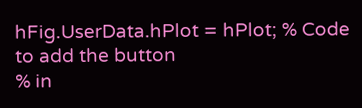hFig.UserData.hPlot = hPlot; % Code to add the button
% in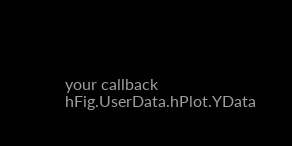your callback hFig.UserData.hPlot.YData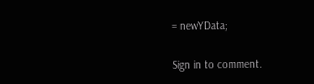= newYData;

Sign in to comment.